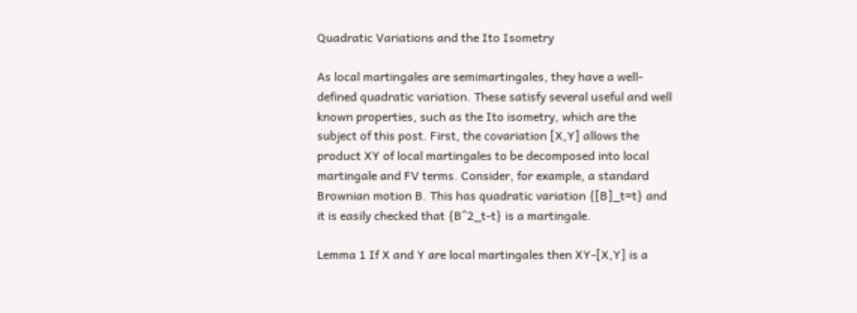Quadratic Variations and the Ito Isometry

As local martingales are semimartingales, they have a well-defined quadratic variation. These satisfy several useful and well known properties, such as the Ito isometry, which are the subject of this post. First, the covariation [X,Y] allows the product XY of local martingales to be decomposed into local martingale and FV terms. Consider, for example, a standard Brownian motion B. This has quadratic variation {[B]_t=t} and it is easily checked that {B^2_t-t} is a martingale.

Lemma 1 If X and Y are local martingales then XY-[X,Y] is a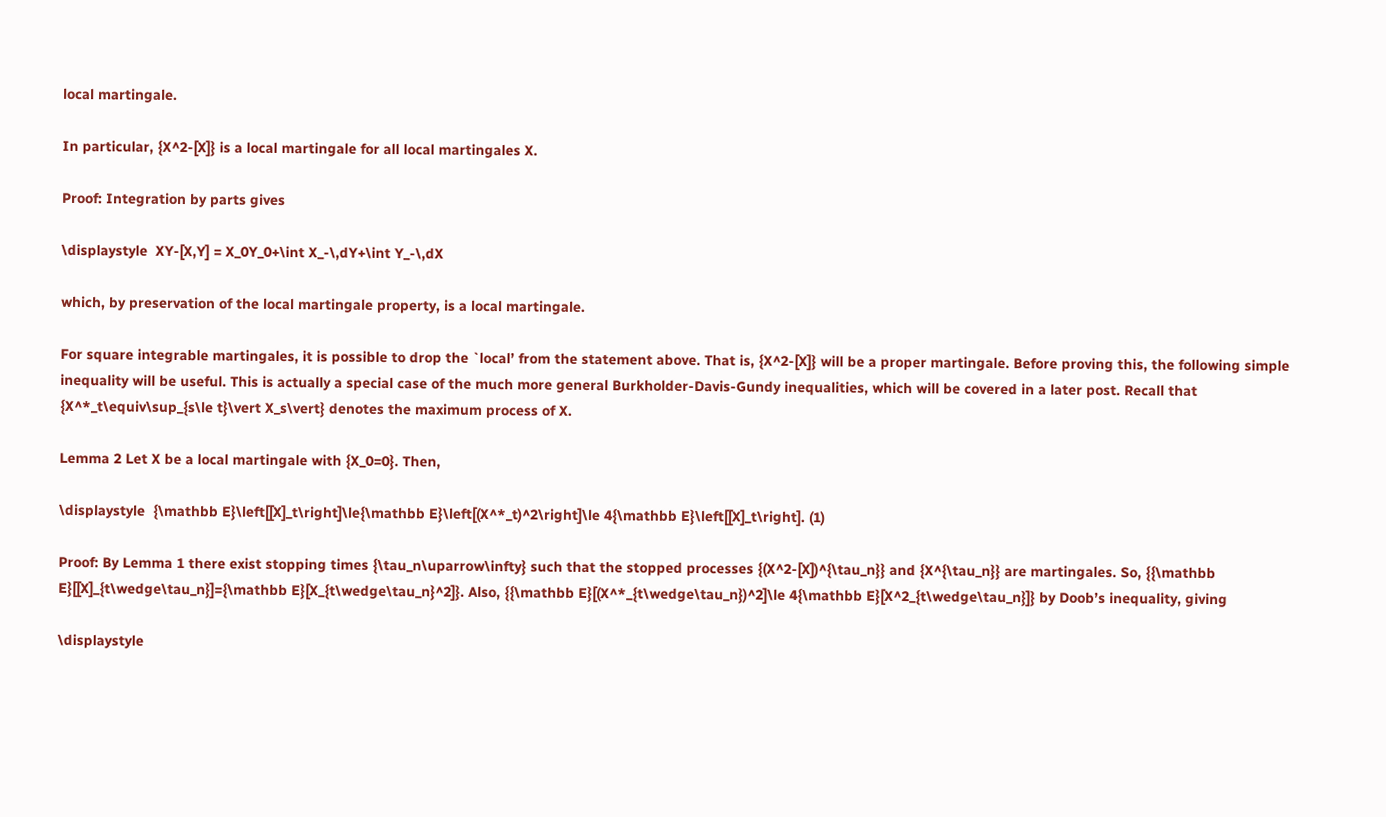local martingale.

In particular, {X^2-[X]} is a local martingale for all local martingales X.

Proof: Integration by parts gives

\displaystyle  XY-[X,Y] = X_0Y_0+\int X_-\,dY+\int Y_-\,dX

which, by preservation of the local martingale property, is a local martingale.

For square integrable martingales, it is possible to drop the `local’ from the statement above. That is, {X^2-[X]} will be a proper martingale. Before proving this, the following simple inequality will be useful. This is actually a special case of the much more general Burkholder-Davis-Gundy inequalities, which will be covered in a later post. Recall that {X^*_t\equiv\sup_{s\le t}\vert X_s\vert} denotes the maximum process of X.

Lemma 2 Let X be a local martingale with {X_0=0}. Then,

\displaystyle  {\mathbb E}\left[[X]_t\right]\le{\mathbb E}\left[(X^*_t)^2\right]\le 4{\mathbb E}\left[[X]_t\right]. (1)

Proof: By Lemma 1 there exist stopping times {\tau_n\uparrow\infty} such that the stopped processes {(X^2-[X])^{\tau_n}} and {X^{\tau_n}} are martingales. So, {{\mathbb E}[[X]_{t\wedge\tau_n}]={\mathbb E}[X_{t\wedge\tau_n}^2]}. Also, {{\mathbb E}[(X^*_{t\wedge\tau_n})^2]\le 4{\mathbb E}[X^2_{t\wedge\tau_n}]} by Doob’s inequality, giving

\displaystyle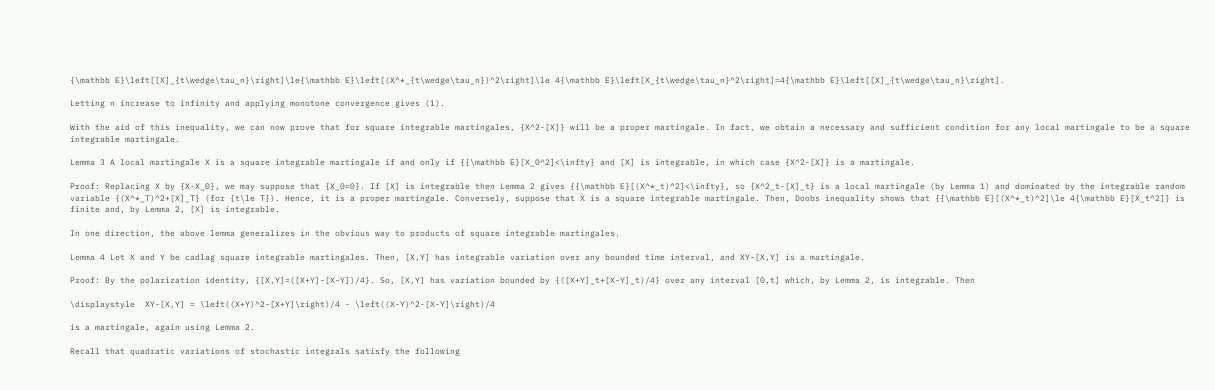{\mathbb E}\left[[X]_{t\wedge\tau_n}\right]\le{\mathbb E}\left[(X^*_{t\wedge\tau_n})^2\right]\le 4{\mathbb E}\left[X_{t\wedge\tau_n}^2\right]=4{\mathbb E}\left[[X]_{t\wedge\tau_n}\right].

Letting n increase to infinity and applying monotone convergence gives (1).

With the aid of this inequality, we can now prove that for square integrable martingales, {X^2-[X]} will be a proper martingale. In fact, we obtain a necessary and sufficient condition for any local martingale to be a square integrable martingale.

Lemma 3 A local martingale X is a square integrable martingale if and only if {{\mathbb E}[X_0^2]<\infty} and [X] is integrable, in which case {X^2-[X]} is a martingale.

Proof: Replacing X by {X-X_0}, we may suppose that {X_0=0}. If [X] is integrable then Lemma 2 gives {{\mathbb E}[(X^*_t)^2]<\infty}, so {X^2_t-[X]_t} is a local martingale (by Lemma 1) and dominated by the integrable random variable {(X^*_T)^2+[X]_T} (for {t\le T}). Hence, it is a proper martingale. Conversely, suppose that X is a square integrable martingale. Then, Doobs inequality shows that {{\mathbb E}[(X^*_t)^2]\le 4{\mathbb E}[X_t^2]} is finite and, by Lemma 2, [X] is integrable.

In one direction, the above lemma generalizes in the obvious way to products of square integrable martingales.

Lemma 4 Let X and Y be cadlag square integrable martingales. Then, [X,Y] has integrable variation over any bounded time interval, and XY-[X,Y] is a martingale.

Proof: By the polarization identity, {[X,Y]=([X+Y]-[X-Y])/4}. So, [X,Y] has variation bounded by {([X+Y]_t+[X-Y]_t)/4} over any interval [0,t] which, by Lemma 2, is integrable. Then

\displaystyle  XY-[X,Y] = \left((X+Y)^2-[X+Y]\right)/4 - \left((X-Y)^2-[X-Y]\right)/4

is a martingale, again using Lemma 2.

Recall that quadratic variations of stochastic integrals satisfy the following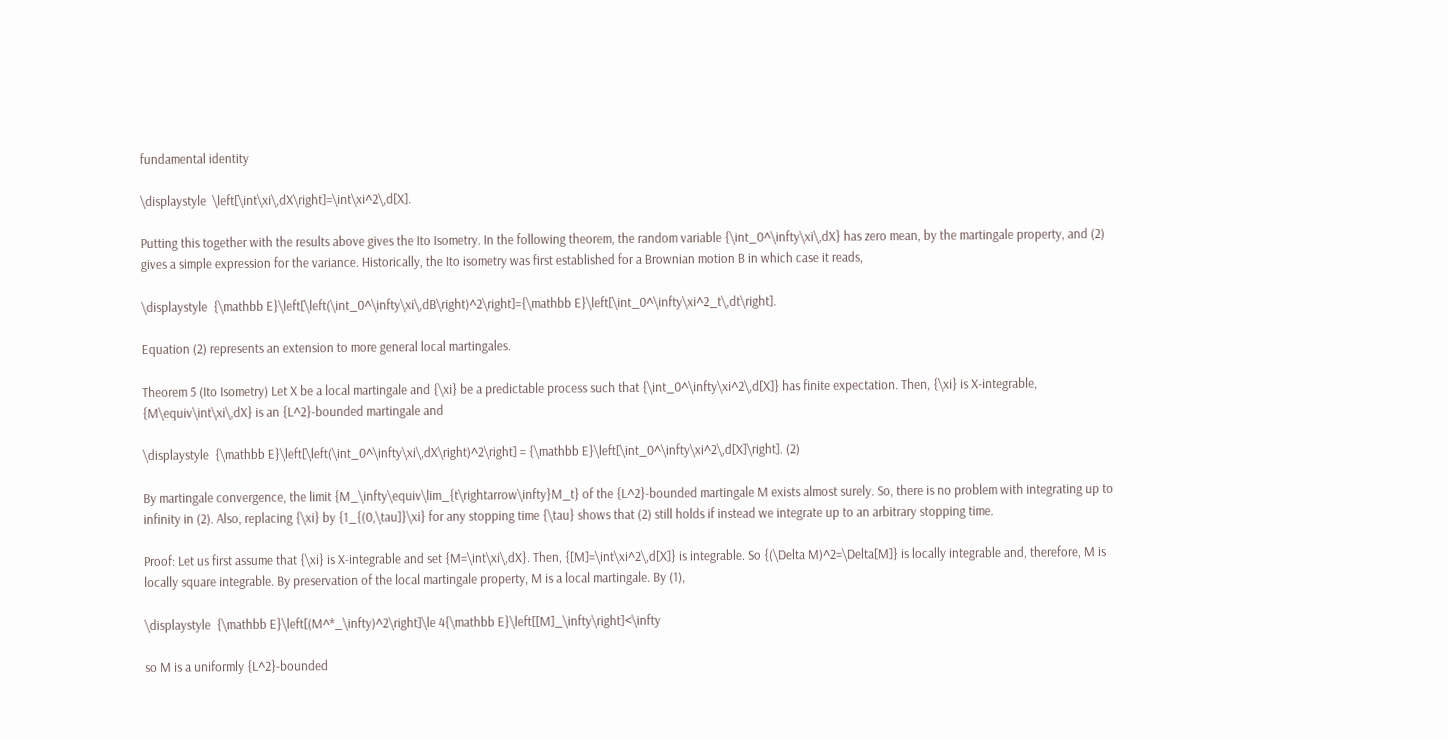fundamental identity

\displaystyle  \left[\int\xi\,dX\right]=\int\xi^2\,d[X].

Putting this together with the results above gives the Ito Isometry. In the following theorem, the random variable {\int_0^\infty\xi\,dX} has zero mean, by the martingale property, and (2) gives a simple expression for the variance. Historically, the Ito isometry was first established for a Brownian motion B in which case it reads,

\displaystyle  {\mathbb E}\left[\left(\int_0^\infty\xi\,dB\right)^2\right]={\mathbb E}\left[\int_0^\infty\xi^2_t\,dt\right].

Equation (2) represents an extension to more general local martingales.

Theorem 5 (Ito Isometry) Let X be a local martingale and {\xi} be a predictable process such that {\int_0^\infty\xi^2\,d[X]} has finite expectation. Then, {\xi} is X-integrable, {M\equiv\int\xi\,dX} is an {L^2}-bounded martingale and

\displaystyle  {\mathbb E}\left[\left(\int_0^\infty\xi\,dX\right)^2\right] = {\mathbb E}\left[\int_0^\infty\xi^2\,d[X]\right]. (2)

By martingale convergence, the limit {M_\infty\equiv\lim_{t\rightarrow\infty}M_t} of the {L^2}-bounded martingale M exists almost surely. So, there is no problem with integrating up to infinity in (2). Also, replacing {\xi} by {1_{(0,\tau]}\xi} for any stopping time {\tau} shows that (2) still holds if instead we integrate up to an arbitrary stopping time.

Proof: Let us first assume that {\xi} is X-integrable and set {M=\int\xi\,dX}. Then, {[M]=\int\xi^2\,d[X]} is integrable. So {(\Delta M)^2=\Delta[M]} is locally integrable and, therefore, M is locally square integrable. By preservation of the local martingale property, M is a local martingale. By (1),

\displaystyle  {\mathbb E}\left[(M^*_\infty)^2\right]\le 4{\mathbb E}\left[[M]_\infty\right]<\infty

so M is a uniformly {L^2}-bounded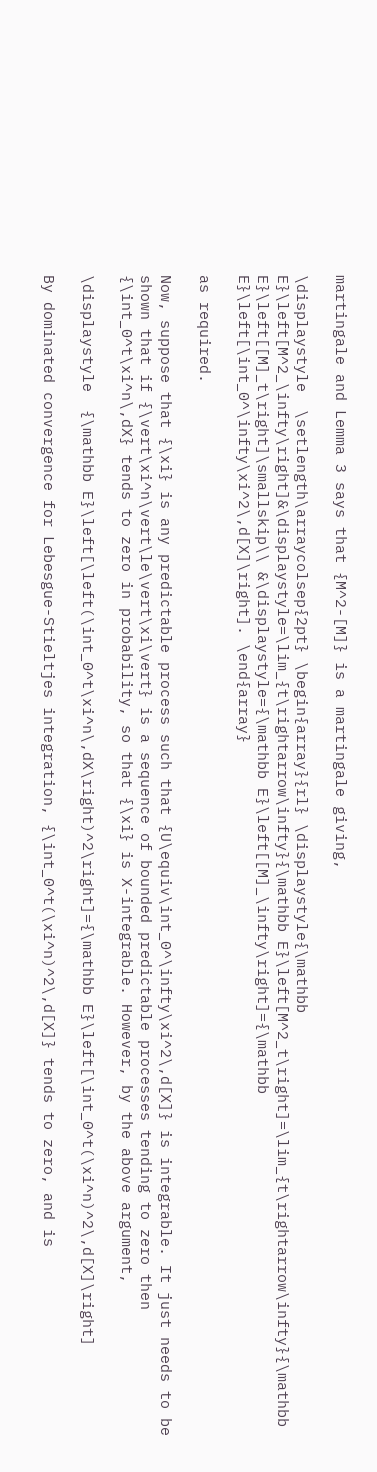martingale and Lemma 3 says that {M^2-[M]} is a martingale giving,

\displaystyle  \setlength\arraycolsep{2pt} \begin{array}{rl} \displaystyle{\mathbb E}\left[M^2_\infty\right]&\displaystyle=\lim_{t\rightarrow\infty}{\mathbb E}\left[M^2_t\right]=\lim_{t\rightarrow\infty}{\mathbb E}\left[[M]_t\right]\smallskip\\ &\displaystyle={\mathbb E}\left[[M]_\infty\right]={\mathbb E}\left[\int_0^\infty\xi^2\,d[X]\right]. \end{array}

as required.

Now, suppose that {\xi} is any predictable process such that {U\equiv\int_0^\infty\xi^2\,d[X]} is integrable. It just needs to be shown that if {\vert\xi^n\vert\le\vert\xi\vert} is a sequence of bounded predictable processes tending to zero then {\int_0^t\xi^n\,dX} tends to zero in probability, so that {\xi} is X-integrable. However, by the above argument,

\displaystyle  {\mathbb E}\left[\left(\int_0^t\xi^n\,dX\right)^2\right]={\mathbb E}\left[\int_0^t(\xi^n)^2\,d[X]\right]

By dominated convergence for Lebesgue-Stieltjes integration, {\int_0^t(\xi^n)^2\,d[X]} tends to zero, and is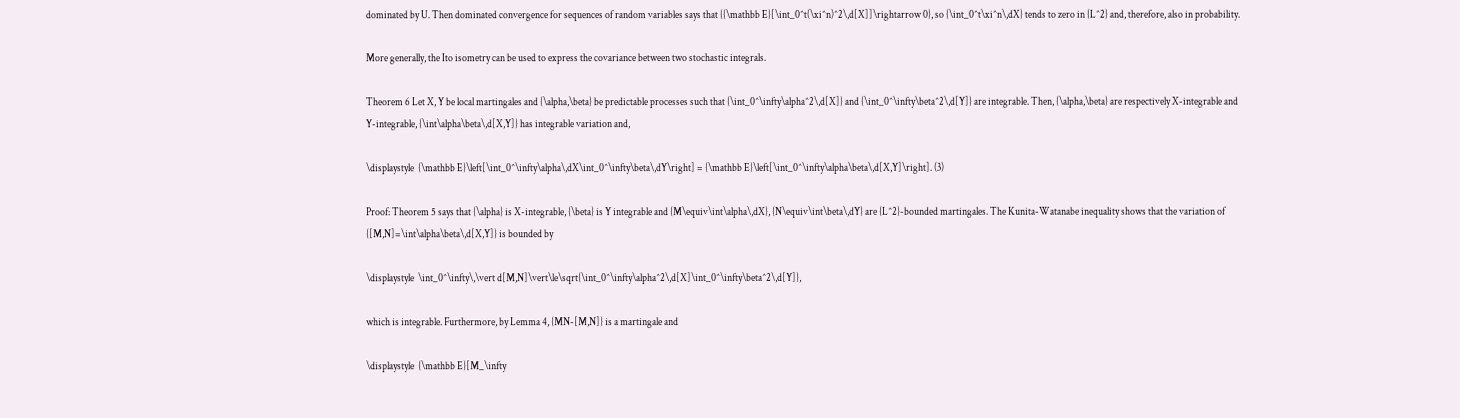dominated by U. Then dominated convergence for sequences of random variables says that {{\mathbb E}[\int_0^t(\xi^n)^2\,d[X]]\rightarrow 0}, so {\int_0^t\xi^n\,dX} tends to zero in {L^2} and, therefore, also in probability.

More generally, the Ito isometry can be used to express the covariance between two stochastic integrals.

Theorem 6 Let X, Y be local martingales and {\alpha,\beta} be predictable processes such that {\int_0^\infty\alpha^2\,d[X]} and {\int_0^\infty\beta^2\,d[Y]} are integrable. Then, {\alpha,\beta} are respectively X-integrable and Y-integrable, {\int\alpha\beta\,d[X,Y]} has integrable variation and,

\displaystyle  {\mathbb E}\left[\int_0^\infty\alpha\,dX\int_0^\infty\beta\,dY\right] = {\mathbb E}\left[\int_0^\infty\alpha\beta\,d[X,Y]\right]. (3)

Proof: Theorem 5 says that {\alpha} is X-integrable, {\beta} is Y integrable and {M\equiv\int\alpha\,dX}, {N\equiv\int\beta\,dY} are {L^2}-bounded martingales. The Kunita-Watanabe inequality shows that the variation of {[M,N]=\int\alpha\beta\,d[X,Y]} is bounded by

\displaystyle  \int_0^\infty\,\vert d[M,N]\vert\le\sqrt{\int_0^\infty\alpha^2\,d[X]\int_0^\infty\beta^2\,d[Y]},

which is integrable. Furthermore, by Lemma 4, {MN-[M,N]} is a martingale and

\displaystyle  {\mathbb E}[M_\infty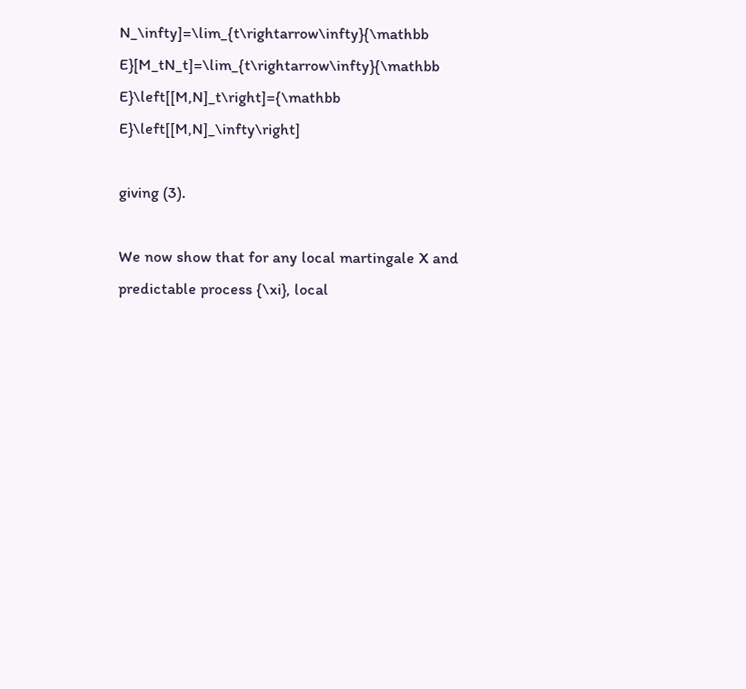N_\infty]=\lim_{t\rightarrow\infty}{\mathbb E}[M_tN_t]=\lim_{t\rightarrow\infty}{\mathbb E}\left[[M,N]_t\right]={\mathbb E}\left[[M,N]_\infty\right]

giving (3).

We now show that for any local martingale X and predictable process {\xi}, local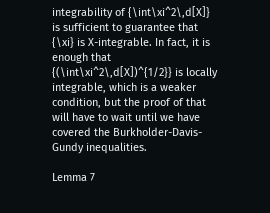integrability of {\int\xi^2\,d[X]} is sufficient to guarantee that {\xi} is X-integrable. In fact, it is enough that {(\int\xi^2\,d[X])^{1/2}} is locally integrable, which is a weaker condition, but the proof of that will have to wait until we have covered the Burkholder-Davis-Gundy inequalities.

Lemma 7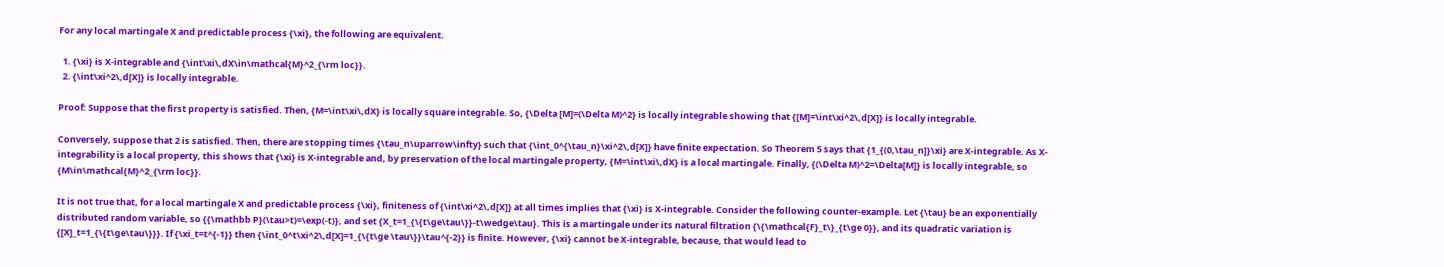For any local martingale X and predictable process {\xi}, the following are equivalent.

  1. {\xi} is X-integrable and {\int\xi\,dX\in\mathcal{M}^2_{\rm loc}}.
  2. {\int\xi^2\,d[X]} is locally integrable.

Proof: Suppose that the first property is satisfied. Then, {M=\int\xi\,dX} is locally square integrable. So, {\Delta [M]=(\Delta M)^2} is locally integrable showing that {[M]=\int\xi^2\,d[X]} is locally integrable.

Conversely, suppose that 2 is satisfied. Then, there are stopping times {\tau_n\uparrow\infty} such that {\int_0^{\tau_n}\xi^2\,d[X]} have finite expectation. So Theorem 5 says that {1_{(0,\tau_n]}\xi} are X-integrable. As X-integrability is a local property, this shows that {\xi} is X-integrable and, by preservation of the local martingale property, {M=\int\xi\,dX} is a local martingale. Finally, {(\Delta M)^2=\Delta[M]} is locally integrable, so {M\in\mathcal{M}^2_{\rm loc}}.

It is not true that, for a local martingale X and predictable process {\xi}, finiteness of {\int\xi^2\,d[X]} at all times implies that {\xi} is X-integrable. Consider the following counter-example. Let {\tau} be an exponentially distributed random variable, so {{\mathbb P}(\tau>t)=\exp(-t)}, and set {X_t=1_{\{t\ge\tau\}}-t\wedge\tau}. This is a martingale under its natural filtration {\{\mathcal{F}_t\}_{t\ge 0}}, and its quadratic variation is {[X]_t=1_{\{t\ge\tau\}}}. If {\xi_t=t^{-1}} then {\int_0^t\xi^2\,d[X]=1_{\{t\ge \tau\}}\tau^{-2}} is finite. However, {\xi} cannot be X-integrable, because, that would lead to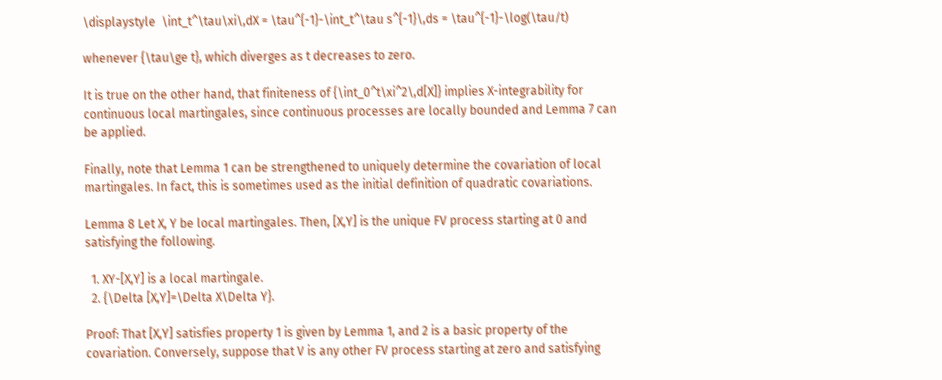\displaystyle  \int_t^\tau\xi\,dX = \tau^{-1}-\int_t^\tau s^{-1}\,ds = \tau^{-1}-\log(\tau/t)

whenever {\tau\ge t}, which diverges as t decreases to zero.

It is true on the other hand, that finiteness of {\int_0^t\xi^2\,d[X]} implies X-integrability for continuous local martingales, since continuous processes are locally bounded and Lemma 7 can be applied.

Finally, note that Lemma 1 can be strengthened to uniquely determine the covariation of local martingales. In fact, this is sometimes used as the initial definition of quadratic covariations.

Lemma 8 Let X, Y be local martingales. Then, [X,Y] is the unique FV process starting at 0 and satisfying the following.

  1. XY-[X,Y] is a local martingale.
  2. {\Delta [X,Y]=\Delta X\Delta Y}.

Proof: That [X,Y] satisfies property 1 is given by Lemma 1, and 2 is a basic property of the covariation. Conversely, suppose that V is any other FV process starting at zero and satisfying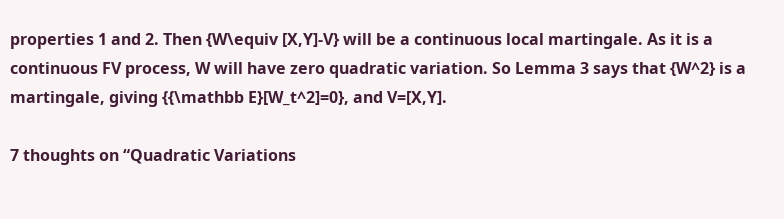properties 1 and 2. Then {W\equiv [X,Y]-V} will be a continuous local martingale. As it is a continuous FV process, W will have zero quadratic variation. So Lemma 3 says that {W^2} is a martingale, giving {{\mathbb E}[W_t^2]=0}, and V=[X,Y].

7 thoughts on “Quadratic Variations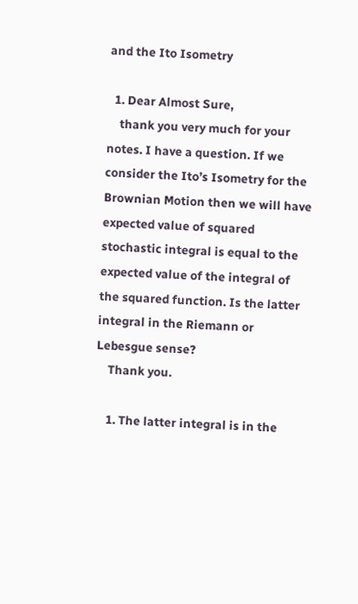and the Ito Isometry

  1. Dear Almost Sure,
    thank you very much for your notes. I have a question. If we consider the Ito’s Isometry for the Brownian Motion then we will have expected value of squared stochastic integral is equal to the expected value of the integral of the squared function. Is the latter integral in the Riemann or Lebesgue sense?
    Thank you.

    1. The latter integral is in the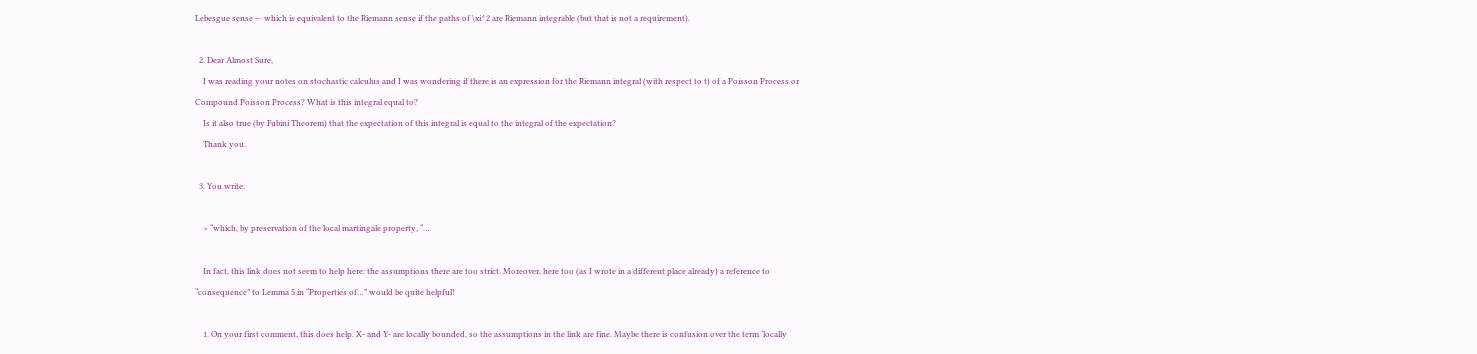Lebesgue sense — which is equivalent to the Riemann sense if the paths of \xi^2 are Riemann integrable (but that is not a requirement).

  2. Dear Almost Sure,
    I was reading your notes on stochastic calculus and I was wondering if there is an expression for the Riemann integral (with respect to t) of a Poisson Process or Compound Poisson Process? What is this integral equal to?
    Is it also true (by Fubini Theorem) that the expectation of this integral is equal to the integral of the expectation?
    Thank you.

  3. You write:

    > “which, by preservation of the local martingale property, “…

    In fact, this link does not seem to help here: the assumptions there are too strict. Moreover, here too (as I wrote in a different place already) a reference to “consequence” to Lemma 5 in “Properties of…” would be quite helpful!

    1. On your first comment, this does help. X- and Y- are locally bounded, so the assumptions in the link are fine. Maybe there is confusion over the term ‘locally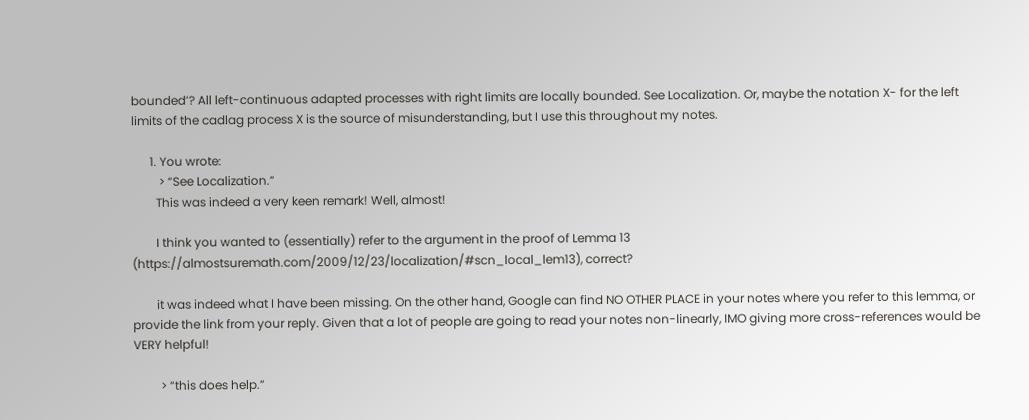bounded’? All left-continuous adapted processes with right limits are locally bounded. See Localization. Or, maybe the notation X- for the left limits of the cadlag process X is the source of misunderstanding, but I use this throughout my notes.

      1. You wrote:
         > “See Localization.”
        This was indeed a very keen remark! Well, almost!

        I think you wanted to (essentially) refer to the argument in the proof of Lemma 13 (https://almostsuremath.com/2009/12/23/localization/#scn_local_lem13), correct?

        it was indeed what I have been missing. On the other hand, Google can find NO OTHER PLACE in your notes where you refer to this lemma, or provide the link from your reply. Given that a lot of people are going to read your notes non-linearly, IMO giving more cross-references would be VERY helpful!

         > “this does help.”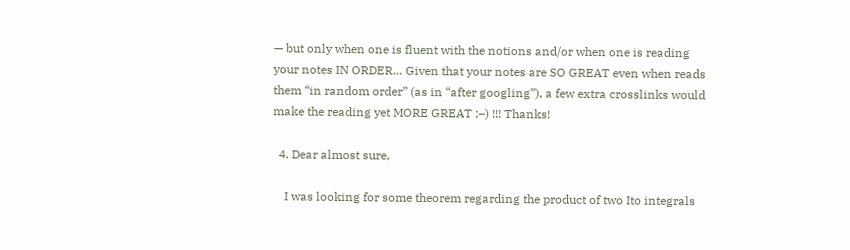— but only when one is fluent with the notions and/or when one is reading your notes IN ORDER… Given that your notes are SO GREAT even when reads them “in random order” (as in “after googling”), a few extra crosslinks would make the reading yet MORE GREAT ;–) !!! Thanks!

  4. Dear almost sure,

    I was looking for some theorem regarding the product of two Ito integrals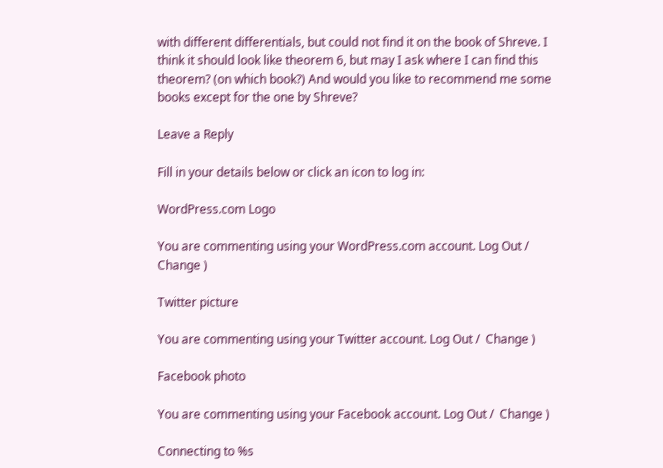with different differentials, but could not find it on the book of Shreve. I think it should look like theorem 6, but may I ask where I can find this theorem? (on which book?) And would you like to recommend me some books except for the one by Shreve?

Leave a Reply

Fill in your details below or click an icon to log in:

WordPress.com Logo

You are commenting using your WordPress.com account. Log Out /  Change )

Twitter picture

You are commenting using your Twitter account. Log Out /  Change )

Facebook photo

You are commenting using your Facebook account. Log Out /  Change )

Connecting to %s